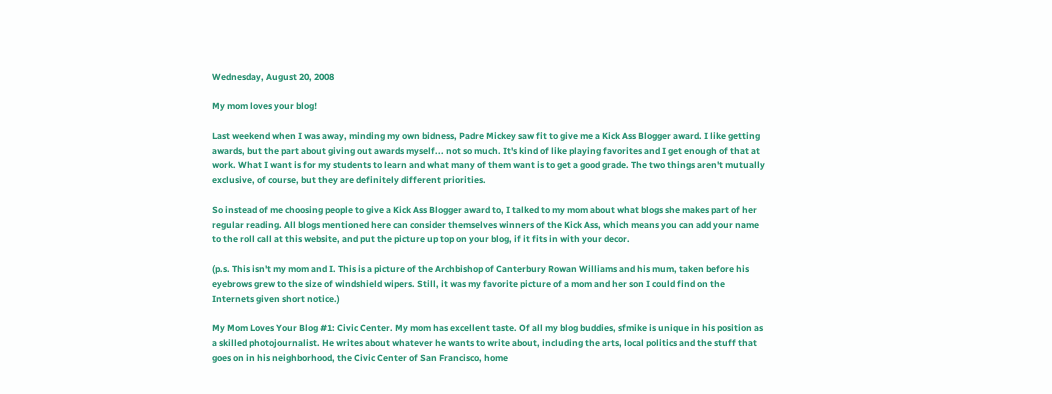Wednesday, August 20, 2008

My mom loves your blog!

Last weekend when I was away, minding my own bidness, Padre Mickey saw fit to give me a Kick Ass Blogger award. I like getting awards, but the part about giving out awards myself... not so much. It's kind of like playing favorites and I get enough of that at work. What I want is for my students to learn and what many of them want is to get a good grade. The two things aren't mutually exclusive, of course, but they are definitely different priorities.

So instead of me choosing people to give a Kick Ass Blogger award to, I talked to my mom about what blogs she makes part of her regular reading. All blogs mentioned here can consider themselves winners of the Kick Ass, which means you can add your name to the roll call at this website, and put the picture up top on your blog, if it fits in with your decor.

(p.s. This isn't my mom and I. This is a picture of the Archbishop of Canterbury Rowan Williams and his mum, taken before his eyebrows grew to the size of windshield wipers. Still, it was my favorite picture of a mom and her son I could find on the Internets given short notice.)

My Mom Loves Your Blog #1: Civic Center. My mom has excellent taste. Of all my blog buddies, sfmike is unique in his position as a skilled photojournalist. He writes about whatever he wants to write about, including the arts, local politics and the stuff that goes on in his neighborhood, the Civic Center of San Francisco, home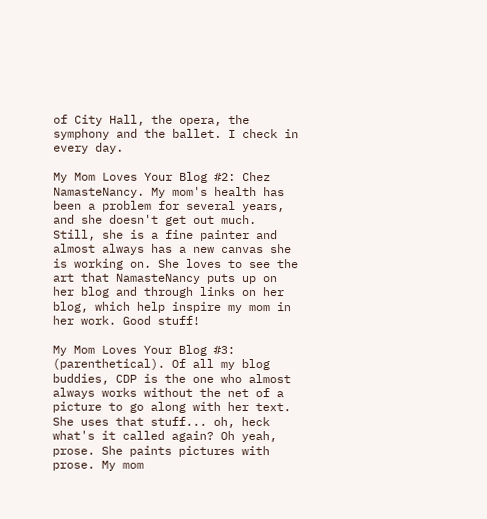of City Hall, the opera, the symphony and the ballet. I check in every day.

My Mom Loves Your Blog #2: Chez NamasteNancy. My mom's health has been a problem for several years, and she doesn't get out much. Still, she is a fine painter and almost always has a new canvas she is working on. She loves to see the art that NamasteNancy puts up on her blog and through links on her blog, which help inspire my mom in her work. Good stuff!

My Mom Loves Your Blog #3: (parenthetical). Of all my blog buddies, CDP is the one who almost always works without the net of a picture to go along with her text. She uses that stuff... oh, heck what's it called again? Oh yeah, prose. She paints pictures with prose. My mom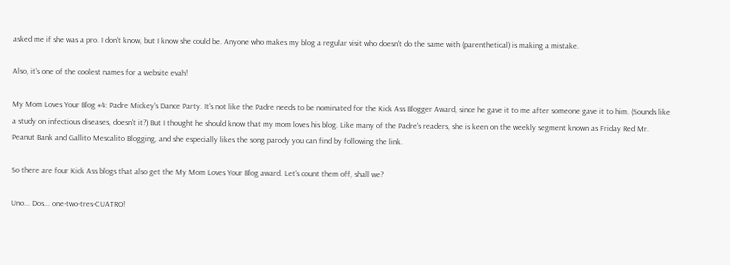asked me if she was a pro. I don't know, but I know she could be. Anyone who makes my blog a regular visit who doesn't do the same with (parenthetical) is making a mistake.

Also, it's one of the coolest names for a website evah!

My Mom Loves Your Blog #4: Padre Mickey's Dance Party. It's not like the Padre needs to be nominated for the Kick Ass Blogger Award, since he gave it to me after someone gave it to him. (Sounds like a study on infectious diseases, doesn't it?) But I thought he should know that my mom loves his blog. Like many of the Padre's readers, she is keen on the weekly segment known as Friday Red Mr. Peanut Bank and Gallito Mescalito Blogging, and she especially likes the song parody you can find by following the link.

So there are four Kick Ass blogs that also get the My Mom Loves Your Blog award. Let's count them off, shall we?

Uno... Dos... one-two-tres-CUATRO!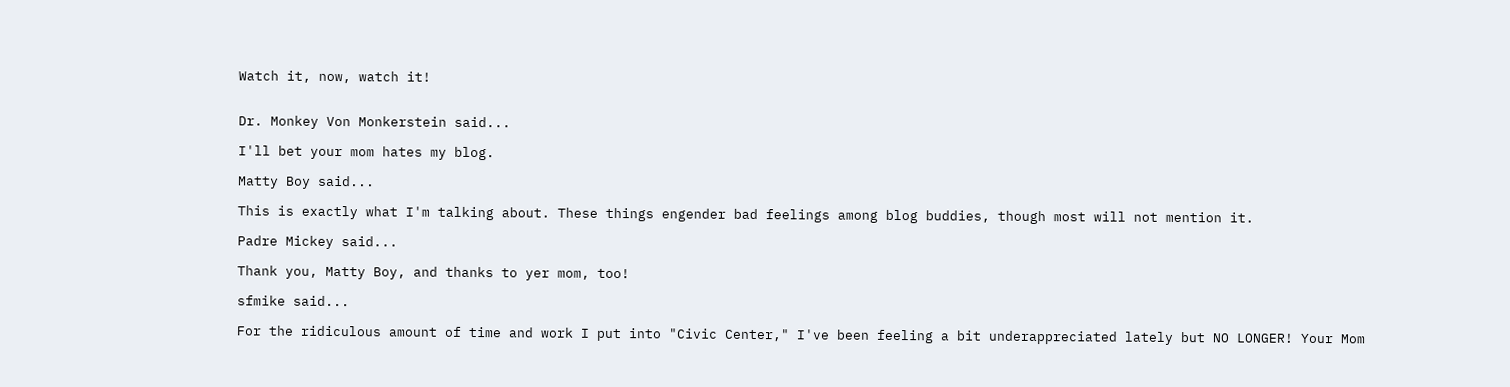Watch it, now, watch it!


Dr. Monkey Von Monkerstein said...

I'll bet your mom hates my blog.

Matty Boy said...

This is exactly what I'm talking about. These things engender bad feelings among blog buddies, though most will not mention it.

Padre Mickey said...

Thank you, Matty Boy, and thanks to yer mom, too!

sfmike said...

For the ridiculous amount of time and work I put into "Civic Center," I've been feeling a bit underappreciated lately but NO LONGER! Your Mom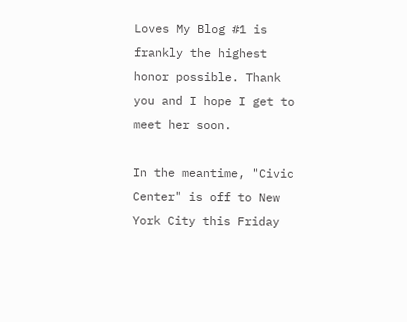Loves My Blog #1 is frankly the highest honor possible. Thank you and I hope I get to meet her soon.

In the meantime, "Civic Center" is off to New York City this Friday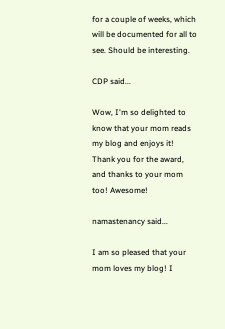for a couple of weeks, which will be documented for all to see. Should be interesting.

CDP said...

Wow, I'm so delighted to know that your mom reads my blog and enjoys it! Thank you for the award, and thanks to your mom too! Awesome!

namastenancy said...

I am so pleased that your mom loves my blog! I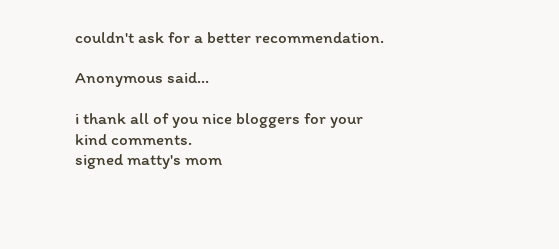couldn't ask for a better recommendation.

Anonymous said...

i thank all of you nice bloggers for your kind comments.
signed matty's mom